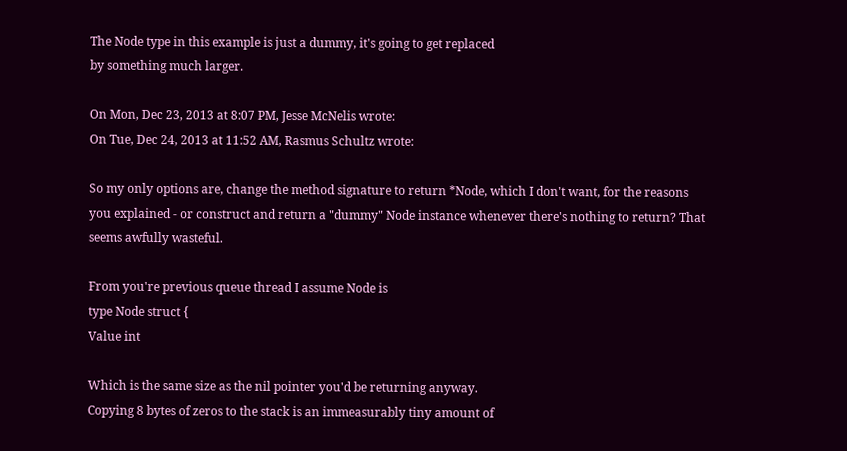The Node type in this example is just a dummy, it's going to get replaced
by something much larger.

On Mon, Dec 23, 2013 at 8:07 PM, Jesse McNelis wrote:
On Tue, Dec 24, 2013 at 11:52 AM, Rasmus Schultz wrote:

So my only options are, change the method signature to return *Node, which I don't want, for the reasons you explained - or construct and return a "dummy" Node instance whenever there's nothing to return? That seems awfully wasteful.

From you're previous queue thread I assume Node is
type Node struct {
Value int

Which is the same size as the nil pointer you'd be returning anyway.
Copying 8 bytes of zeros to the stack is an immeasurably tiny amount of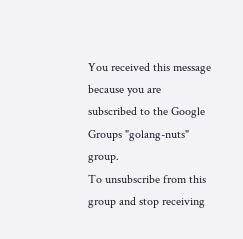You received this message because you are subscribed to the Google Groups "golang-nuts" group.
To unsubscribe from this group and stop receiving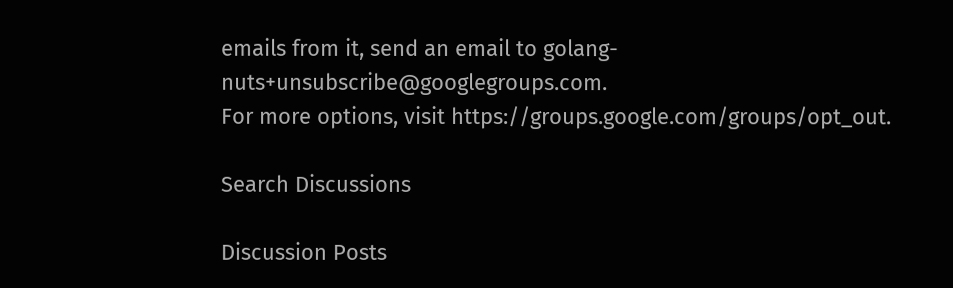emails from it, send an email to golang-nuts+unsubscribe@googlegroups.com.
For more options, visit https://groups.google.com/groups/opt_out.

Search Discussions

Discussion Posts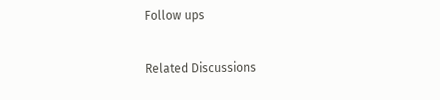Follow ups

Related Discussions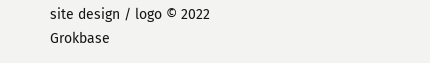site design / logo © 2022 Grokbase